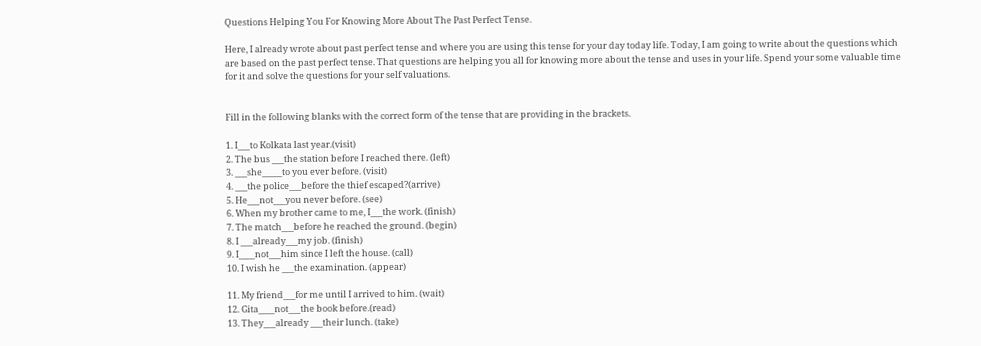Questions Helping You For Knowing More About The Past Perfect Tense.

Here, I already wrote about past perfect tense and where you are using this tense for your day today life. Today, I am going to write about the questions which are based on the past perfect tense. That questions are helping you all for knowing more about the tense and uses in your life. Spend your some valuable time for it and solve the questions for your self valuations.


Fill in the following blanks with the correct form of the tense that are providing in the brackets.

1. I___to Kolkata last year.(visit)
2. The bus ___the station before I reached there. (left)
3. ___she_____to you ever before. (visit)
4. ___the police___before the thief escaped?(arrive)
5. He___not___you never before. (see)
6. When my brother came to me, I___the work. (finish)
7. The match___before he reached the ground. (begin)
8. I ___already___my job. (finish)
9. I____not___him since I left the house. (call)
10. I wish he ___the examination. (appear)

11. My friend___for me until I arrived to him. (wait)
12. Gita____not___the book before.(read)
13. They___already ___their lunch. (take)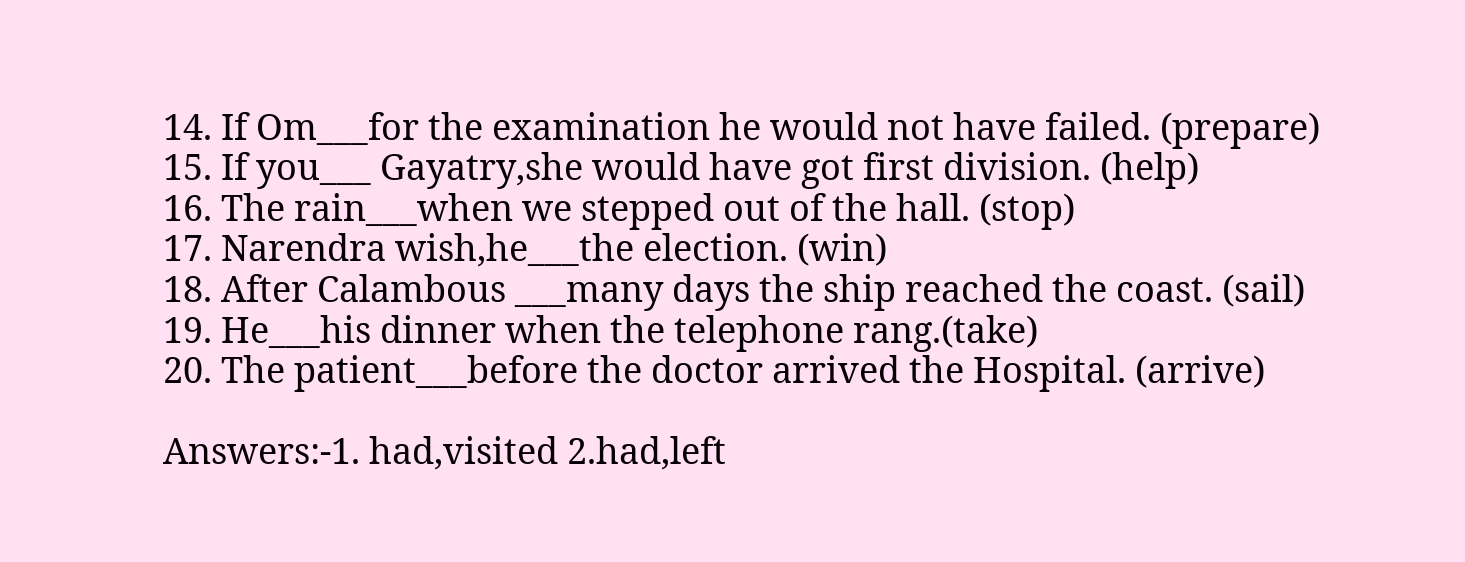14. If Om___for the examination he would not have failed. (prepare)
15. If you___ Gayatry,she would have got first division. (help)
16. The rain___when we stepped out of the hall. (stop)
17. Narendra wish,he___the election. (win)
18. After Calambous ___many days the ship reached the coast. (sail)
19. He___his dinner when the telephone rang.(take)
20. The patient___before the doctor arrived the Hospital. (arrive)

Answers:-1. had,visited 2.had,left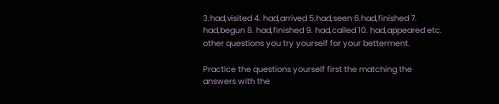3.had,visited 4. had,arrived 5.had,seen 6.had,finished 7. had,begun 8. had,finished 9. had,called 10. had,appeared etc. other questions you try yourself for your betterment.

Practice the questions yourself first the matching the answers with the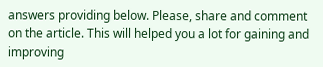answers providing below. Please, share and comment on the article. This will helped you a lot for gaining and improving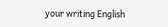your writing English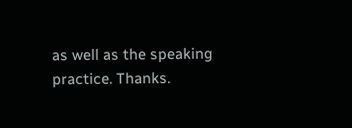as well as the speaking practice. Thanks.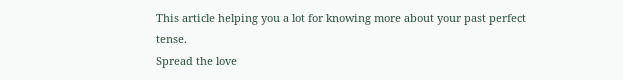This article helping you a lot for knowing more about your past perfect tense.
Spread the love